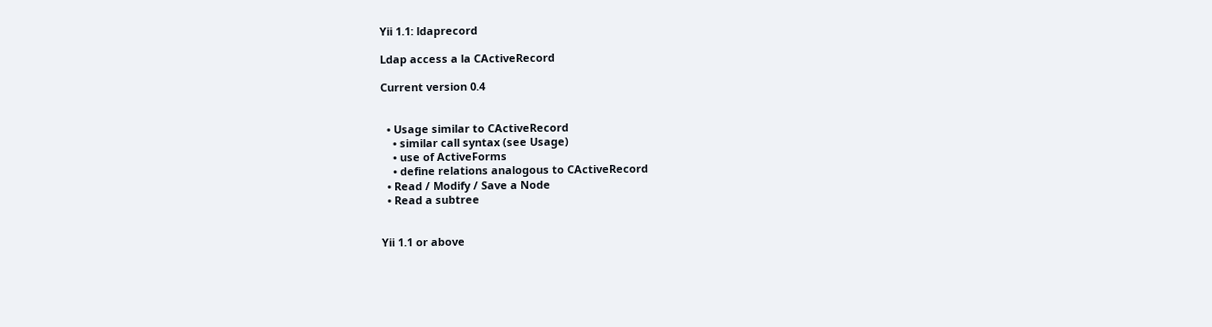Yii 1.1: ldaprecord

Ldap access a la CActiveRecord

Current version 0.4


  • Usage similar to CActiveRecord
    • similar call syntax (see Usage)
    • use of ActiveForms
    • define relations analogous to CActiveRecord
  • Read / Modify / Save a Node
  • Read a subtree


Yii 1.1 or above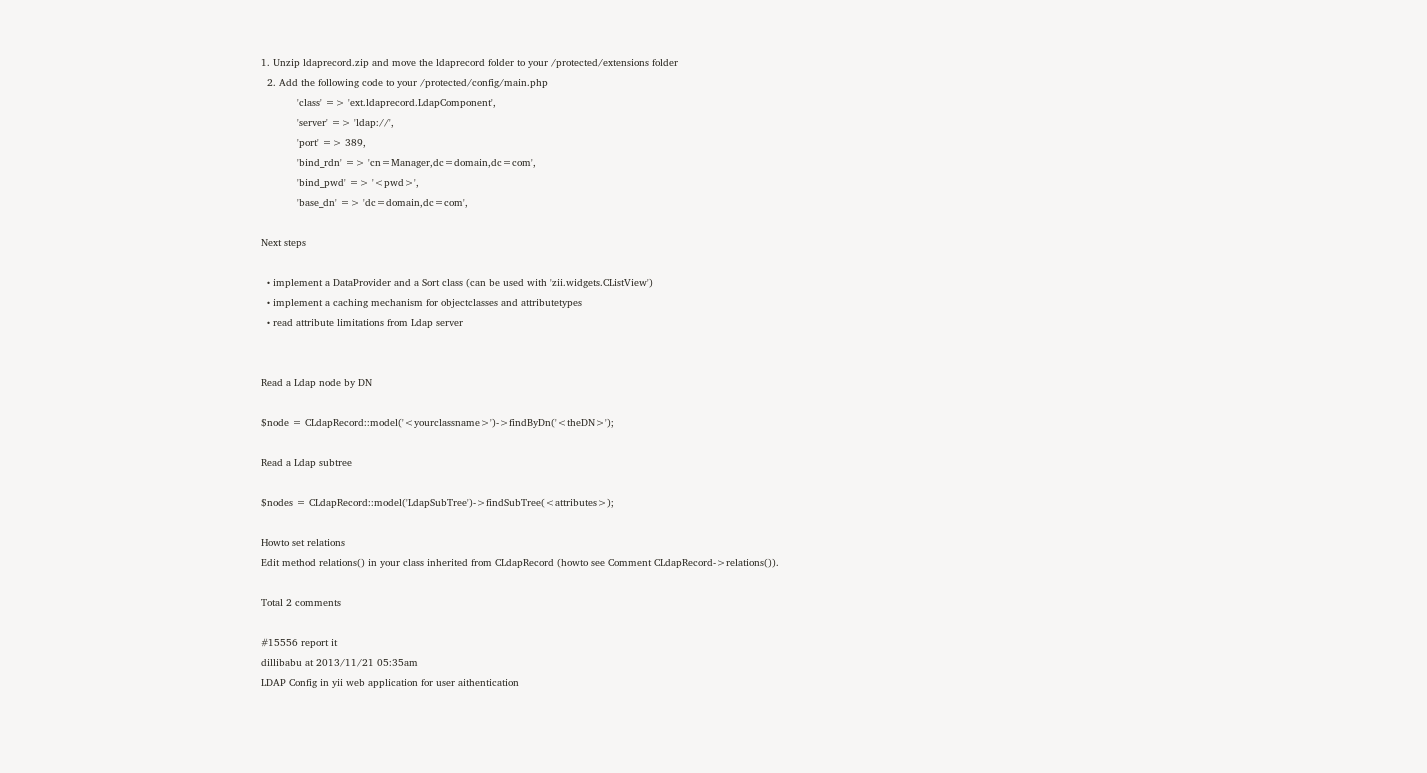1. Unzip ldaprecord.zip and move the ldaprecord folder to your /protected/extensions folder
  2. Add the following code to your /protected/config/main.php
            'class' => 'ext.ldaprecord.LdapComponent',
            'server' => 'ldap://',
            'port' => 389,
            'bind_rdn' => 'cn=Manager,dc=domain,dc=com',
            'bind_pwd' => '<pwd>',
            'base_dn' => 'dc=domain,dc=com',

Next steps

  • implement a DataProvider and a Sort class (can be used with 'zii.widgets.CListView')
  • implement a caching mechanism for objectclasses and attributetypes
  • read attribute limitations from Ldap server


Read a Ldap node by DN

$node = CLdapRecord::model('<yourclassname>')->findByDn('<theDN>');

Read a Ldap subtree

$nodes = CLdapRecord::model('LdapSubTree')->findSubTree(<attributes>);

Howto set relations
Edit method relations() in your class inherited from CLdapRecord (howto see Comment CLdapRecord->relations()).

Total 2 comments

#15556 report it
dillibabu at 2013/11/21 05:35am
LDAP Config in yii web application for user aithentication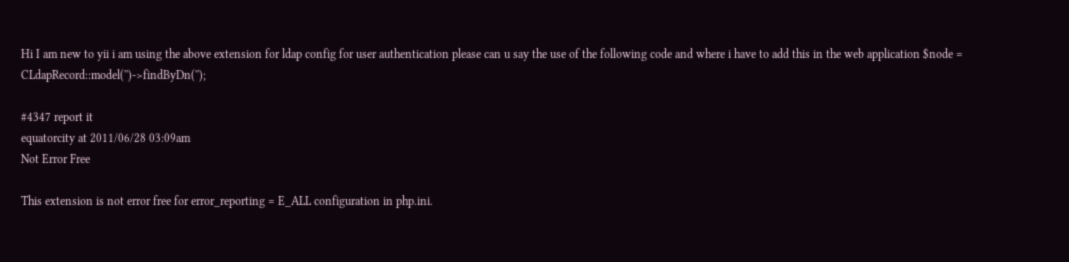Hi I am new to yii i am using the above extension for ldap config for user authentication please can u say the use of the following code and where i have to add this in the web application $node = CLdapRecord::model('')->findByDn('');

#4347 report it
equatorcity at 2011/06/28 03:09am
Not Error Free

This extension is not error free for error_reporting = E_ALL configuration in php.ini.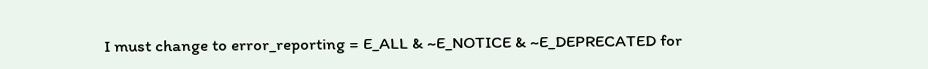I must change to error_reporting = E_ALL & ~E_NOTICE & ~E_DEPRECATED for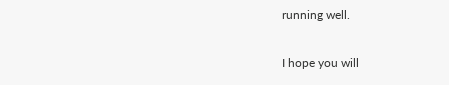running well.

I hope you will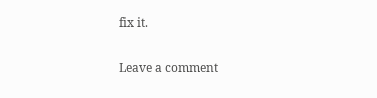fix it.

Leave a comment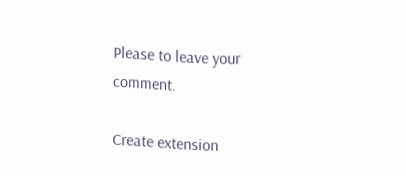Please to leave your comment.

Create extension